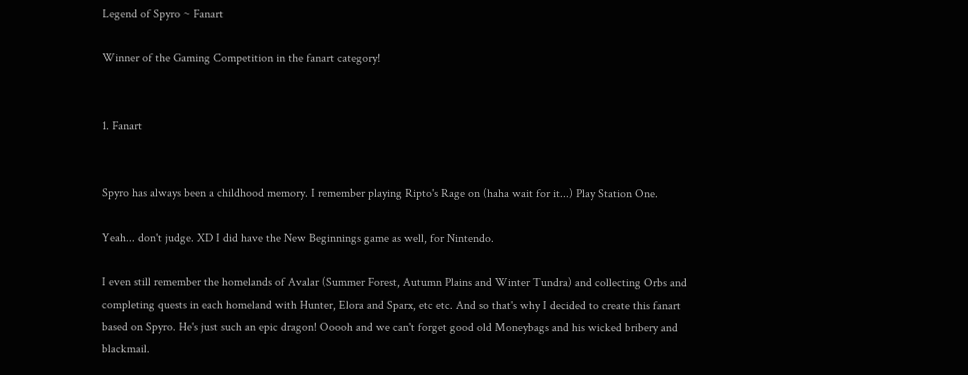Legend of Spyro ~ Fanart

Winner of the Gaming Competition in the fanart category!


1. Fanart


Spyro has always been a childhood memory. I remember playing Ripto's Rage on (haha wait for it...) Play Station One.

Yeah... don't judge. XD I did have the New Beginnings game as well, for Nintendo.

I even still remember the homelands of Avalar (Summer Forest, Autumn Plains and Winter Tundra) and collecting Orbs and completing quests in each homeland with Hunter, Elora and Sparx, etc etc. And so that's why I decided to create this fanart based on Spyro. He's just such an epic dragon! Ooooh and we can't forget good old Moneybags and his wicked bribery and blackmail.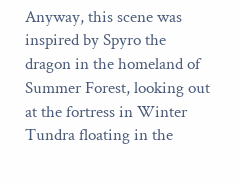Anyway, this scene was inspired by Spyro the dragon in the homeland of Summer Forest, looking out at the fortress in Winter Tundra floating in the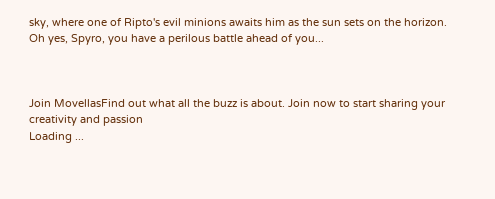sky, where one of Ripto's evil minions awaits him as the sun sets on the horizon. Oh yes, Spyro, you have a perilous battle ahead of you...



Join MovellasFind out what all the buzz is about. Join now to start sharing your creativity and passion
Loading ...